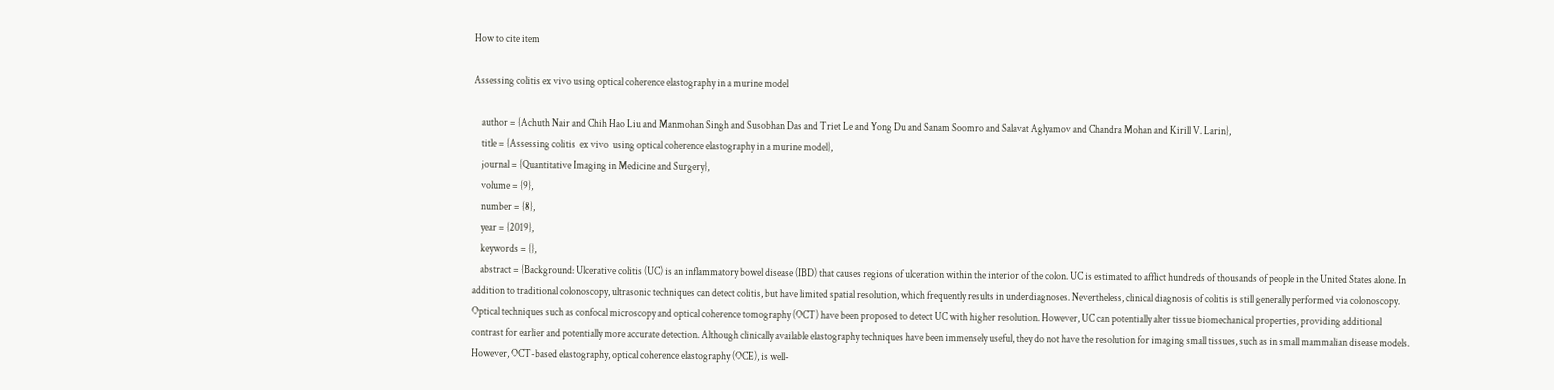How to cite item

Assessing colitis ex vivo using optical coherence elastography in a murine model

    author = {Achuth Nair and Chih Hao Liu and Manmohan Singh and Susobhan Das and Triet Le and Yong Du and Sanam Soomro and Salavat Aglyamov and Chandra Mohan and Kirill V. Larin},
    title = {Assessing colitis  ex vivo  using optical coherence elastography in a murine model},
    journal = {Quantitative Imaging in Medicine and Surgery},
    volume = {9},
    number = {8},
    year = {2019},
    keywords = {},
    abstract = {Background: Ulcerative colitis (UC) is an inflammatory bowel disease (IBD) that causes regions of ulceration within the interior of the colon. UC is estimated to afflict hundreds of thousands of people in the United States alone. In addition to traditional colonoscopy, ultrasonic techniques can detect colitis, but have limited spatial resolution, which frequently results in underdiagnoses. Nevertheless, clinical diagnosis of colitis is still generally performed via colonoscopy. Optical techniques such as confocal microscopy and optical coherence tomography (OCT) have been proposed to detect UC with higher resolution. However, UC can potentially alter tissue biomechanical properties, providing additional contrast for earlier and potentially more accurate detection. Although clinically available elastography techniques have been immensely useful, they do not have the resolution for imaging small tissues, such as in small mammalian disease models. However, OCT-based elastography, optical coherence elastography (OCE), is well-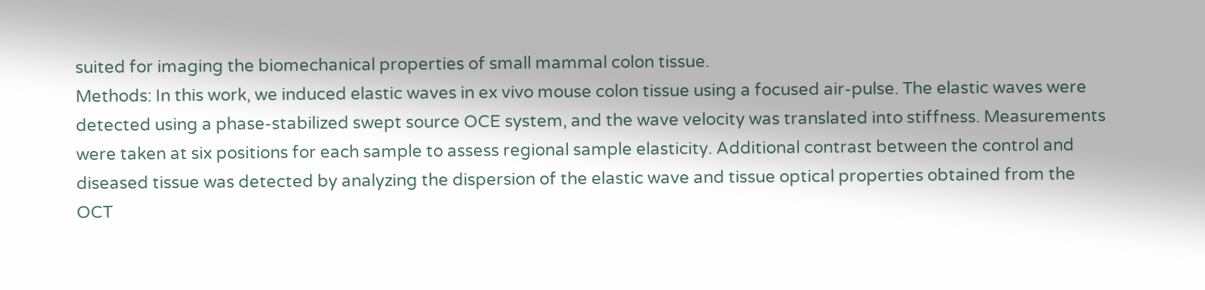suited for imaging the biomechanical properties of small mammal colon tissue.
Methods: In this work, we induced elastic waves in ex vivo mouse colon tissue using a focused air-pulse. The elastic waves were detected using a phase-stabilized swept source OCE system, and the wave velocity was translated into stiffness. Measurements were taken at six positions for each sample to assess regional sample elasticity. Additional contrast between the control and diseased tissue was detected by analyzing the dispersion of the elastic wave and tissue optical properties obtained from the OCT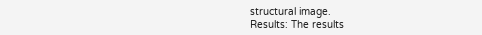structural image.
Results: The results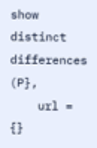show distinct differences (P},
    url = {}